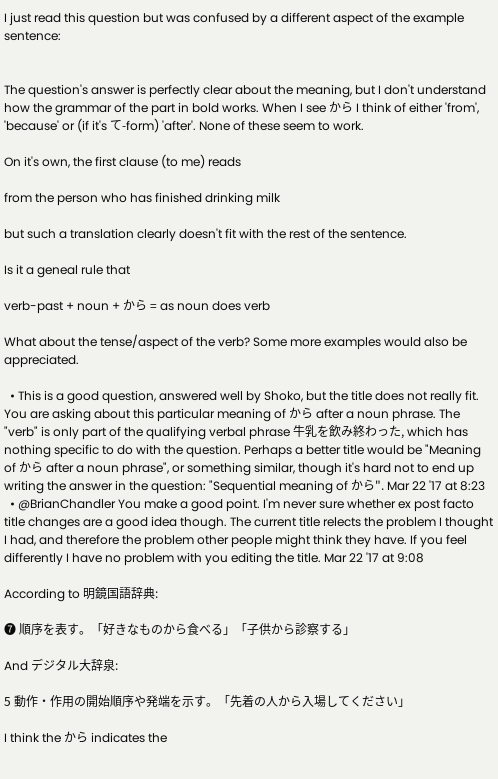I just read this question but was confused by a different aspect of the example sentence:


The question's answer is perfectly clear about the meaning, but I don't understand how the grammar of the part in bold works. When I see から I think of either 'from', 'because' or (if it's て-form) 'after'. None of these seem to work.

On it's own, the first clause (to me) reads

from the person who has finished drinking milk

but such a translation clearly doesn't fit with the rest of the sentence.

Is it a geneal rule that

verb-past + noun + から = as noun does verb

What about the tense/aspect of the verb? Some more examples would also be appreciated.

  • This is a good question, answered well by Shoko, but the title does not really fit. You are asking about this particular meaning of から after a noun phrase. The "verb" is only part of the qualifying verbal phrase 牛乳を飲み終わった, which has nothing specific to do with the question. Perhaps a better title would be "Meaning of から after a noun phrase", or something similar, though it's hard not to end up writing the answer in the question: "Sequential meaning of から". Mar 22 '17 at 8:23
  • @BrianChandler You make a good point. I'm never sure whether ex post facto title changes are a good idea though. The current title relects the problem I thought I had, and therefore the problem other people might think they have. If you feel differently I have no problem with you editing the title. Mar 22 '17 at 9:08

According to 明鏡国語辞典:

❼ 順序を表す。「好きなものから食べる」「子供から診察する」

And デジタル大辞泉:

5 動作・作用の開始順序や発端を示す。「先着の人から入場してください」

I think the から indicates the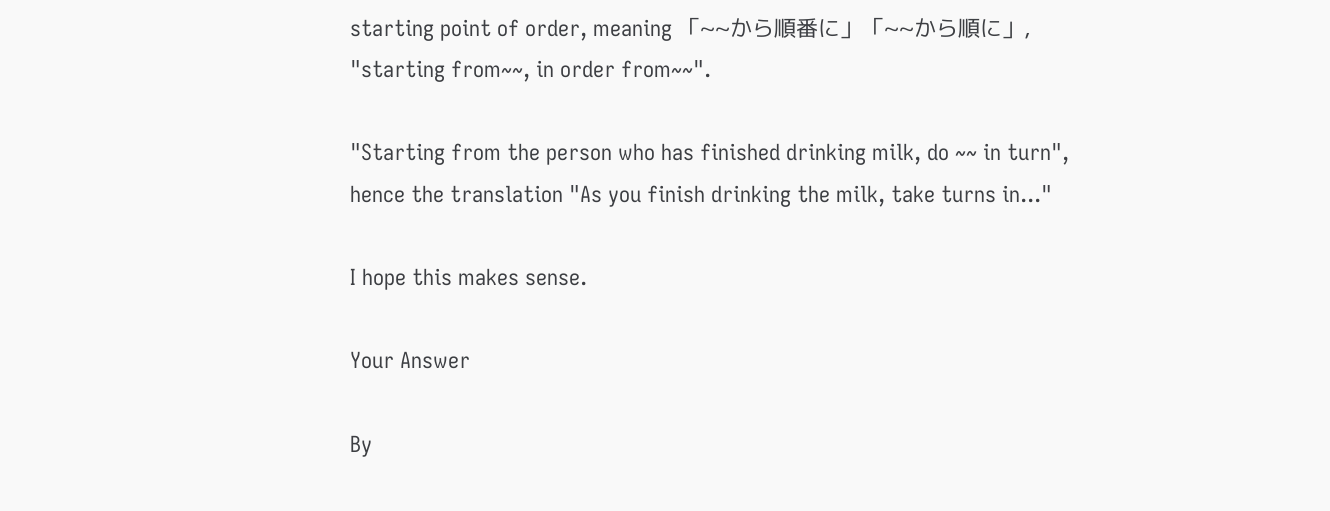starting point of order, meaning 「~~から順番に」「~~から順に」, "starting from~~, in order from~~".

"Starting from the person who has finished drinking milk, do ~~ in turn", hence the translation "As you finish drinking the milk, take turns in..."

I hope this makes sense.

Your Answer

By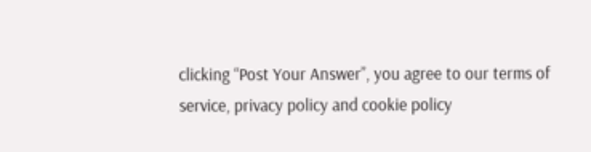clicking “Post Your Answer”, you agree to our terms of service, privacy policy and cookie policy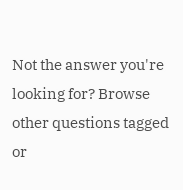Not the answer you're looking for? Browse other questions tagged or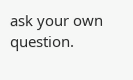ask your own question.